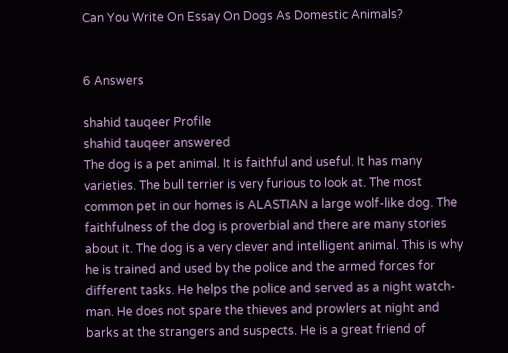Can You Write On Essay On Dogs As Domestic Animals?


6 Answers

shahid tauqeer Profile
shahid tauqeer answered
The dog is a pet animal. It is faithful and useful. It has many varieties. The bull terrier is very furious to look at. The most common pet in our homes is ALASTIAN a large wolf-like dog. The faithfulness of the dog is proverbial and there are many stories about it. The dog is a very clever and intelligent animal. This is why he is trained and used by the police and the armed forces for different tasks. He helps the police and served as a night watch-man. He does not spare the thieves and prowlers at night and barks at the strangers and suspects. He is a great friend of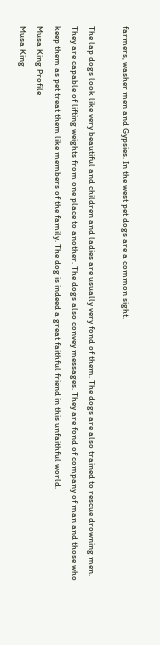farmers, washer men and Gypsies. In the west pet dogs are a common sight.

The lap dogs look like very beautiful and children and ladies are usually very fond of them. The dogs are also trained to rescue drowning men. They are capable of lifting weights from one place to another. The dogs also convey messages. They are fond of company of man and those who keep them as pet treat them like members of the family. The dog is indeed a great faithful friend in this unfaithful world.
Musa King Profile
Musa King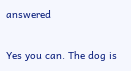answered

Yes you can. The dog is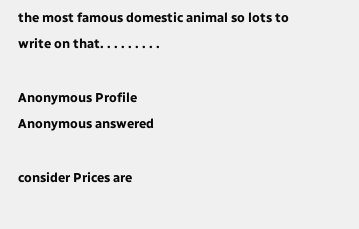the most famous domestic animal so lots to write on that. . . . . . . . .

Anonymous Profile
Anonymous answered

consider Prices are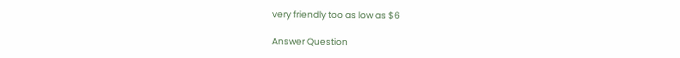very friendly too as low as $6

Answer Question